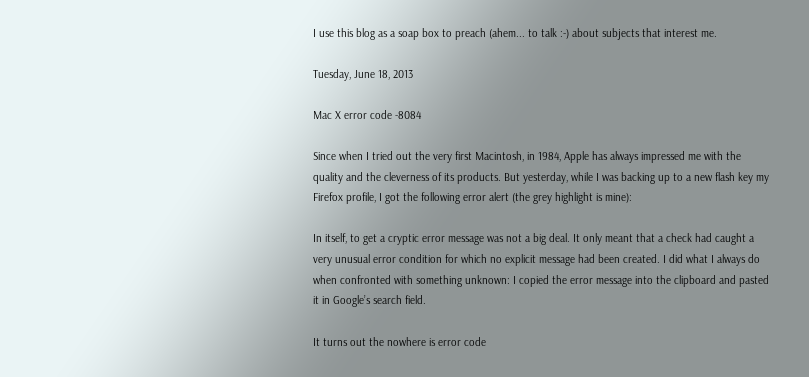I use this blog as a soap box to preach (ahem... to talk :-) about subjects that interest me.

Tuesday, June 18, 2013

Mac X error code -8084

Since when I tried out the very first Macintosh, in 1984, Apple has always impressed me with the quality and the cleverness of its products. But yesterday, while I was backing up to a new flash key my Firefox profile, I got the following error alert (the grey highlight is mine):

In itself, to get a cryptic error message was not a big deal. It only meant that a check had caught a very unusual error condition for which no explicit message had been created. I did what I always do when confronted with something unknown: I copied the error message into the clipboard and pasted it in Google’s search field.

It turns out the nowhere is error code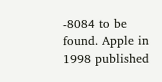-8084 to be found. Apple in 1998 published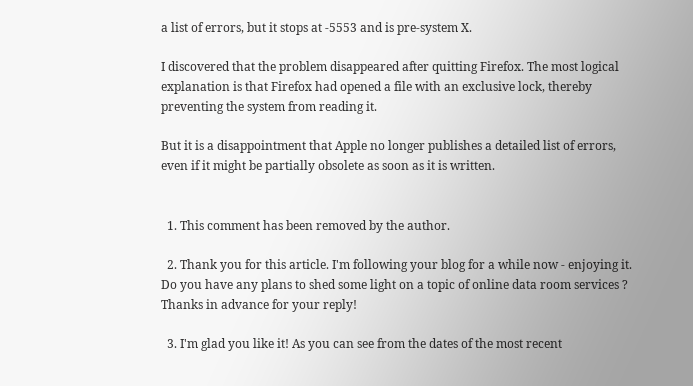a list of errors, but it stops at -5553 and is pre-system X.

I discovered that the problem disappeared after quitting Firefox. The most logical explanation is that Firefox had opened a file with an exclusive lock, thereby preventing the system from reading it.

But it is a disappointment that Apple no longer publishes a detailed list of errors, even if it might be partially obsolete as soon as it is written.


  1. This comment has been removed by the author.

  2. Thank you for this article. I'm following your blog for a while now - enjoying it. Do you have any plans to shed some light on a topic of online data room services ? Thanks in advance for your reply!

  3. I'm glad you like it! As you can see from the dates of the most recent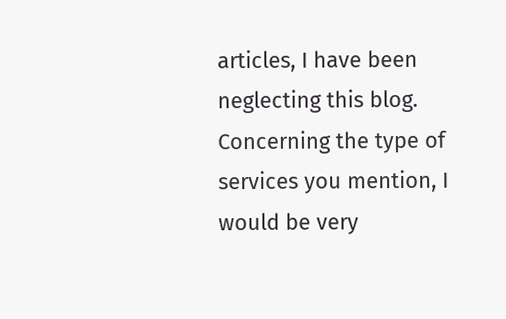articles, I have been neglecting this blog. Concerning the type of services you mention, I would be very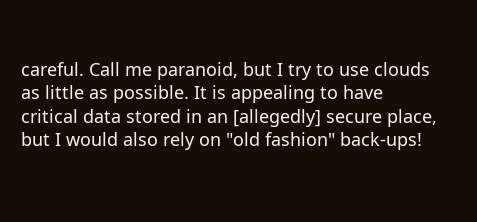careful. Call me paranoid, but I try to use clouds as little as possible. It is appealing to have critical data stored in an [allegedly] secure place, but I would also rely on "old fashion" back-ups!